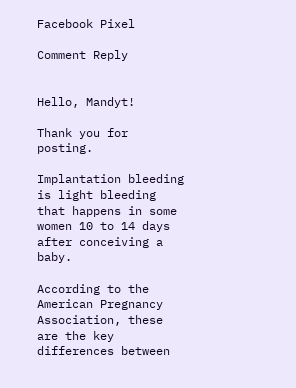Facebook Pixel

Comment Reply


Hello, Mandyt!

Thank you for posting.

Implantation bleeding is light bleeding that happens in some women 10 to 14 days after conceiving a baby.

According to the American Pregnancy Association, these are the key differences between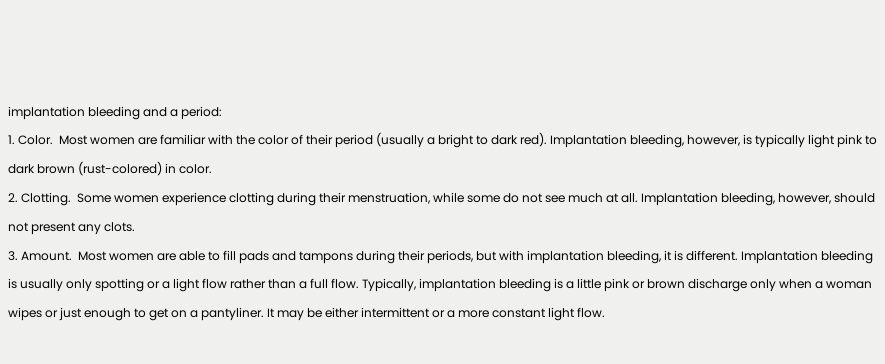implantation bleeding and a period:
1. Color.  Most women are familiar with the color of their period (usually a bright to dark red). Implantation bleeding, however, is typically light pink to dark brown (rust-colored) in color.
2. Clotting.  Some women experience clotting during their menstruation, while some do not see much at all. Implantation bleeding, however, should not present any clots.
3. Amount.  Most women are able to fill pads and tampons during their periods, but with implantation bleeding, it is different. Implantation bleeding is usually only spotting or a light flow rather than a full flow. Typically, implantation bleeding is a little pink or brown discharge only when a woman wipes or just enough to get on a pantyliner. It may be either intermittent or a more constant light flow.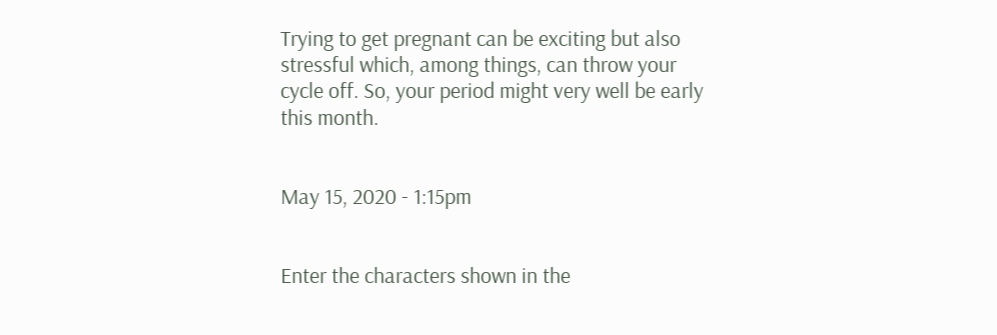Trying to get pregnant can be exciting but also stressful which, among things, can throw your cycle off. So, your period might very well be early this month.


May 15, 2020 - 1:15pm


Enter the characters shown in the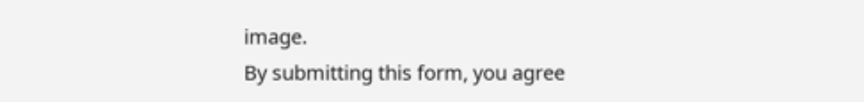image.
By submitting this form, you agree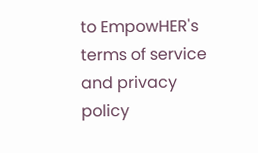to EmpowHER's terms of service and privacy policy